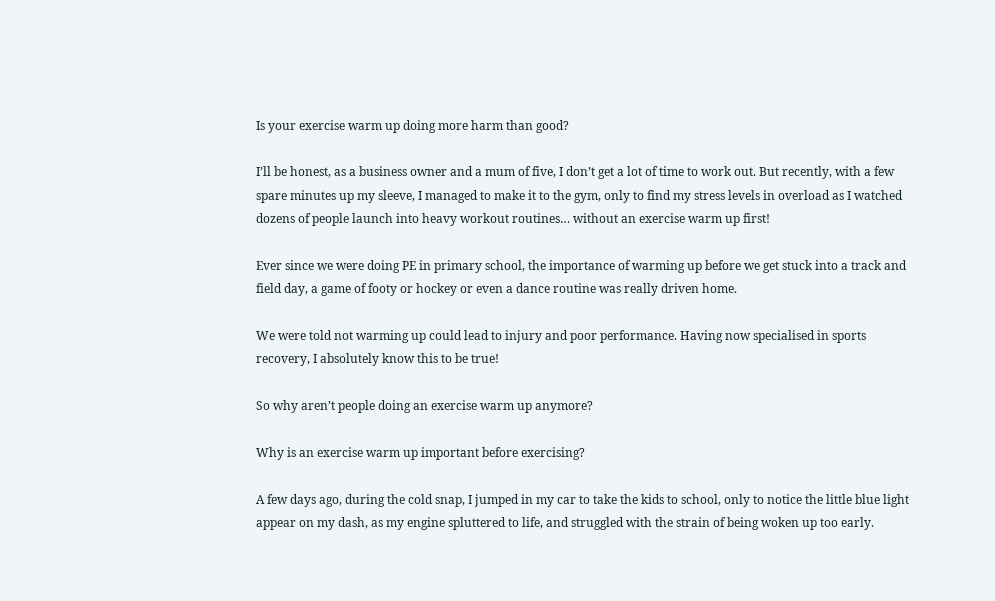Is your exercise warm up doing more harm than good?

I’ll be honest, as a business owner and a mum of five, I don’t get a lot of time to work out. But recently, with a few spare minutes up my sleeve, I managed to make it to the gym, only to find my stress levels in overload as I watched dozens of people launch into heavy workout routines… without an exercise warm up first!

Ever since we were doing PE in primary school, the importance of warming up before we get stuck into a track and field day, a game of footy or hockey or even a dance routine was really driven home.

We were told not warming up could lead to injury and poor performance. Having now specialised in sports recovery, I absolutely know this to be true!

So why aren’t people doing an exercise warm up anymore?

Why is an exercise warm up important before exercising?

A few days ago, during the cold snap, I jumped in my car to take the kids to school, only to notice the little blue light appear on my dash, as my engine spluttered to life, and struggled with the strain of being woken up too early.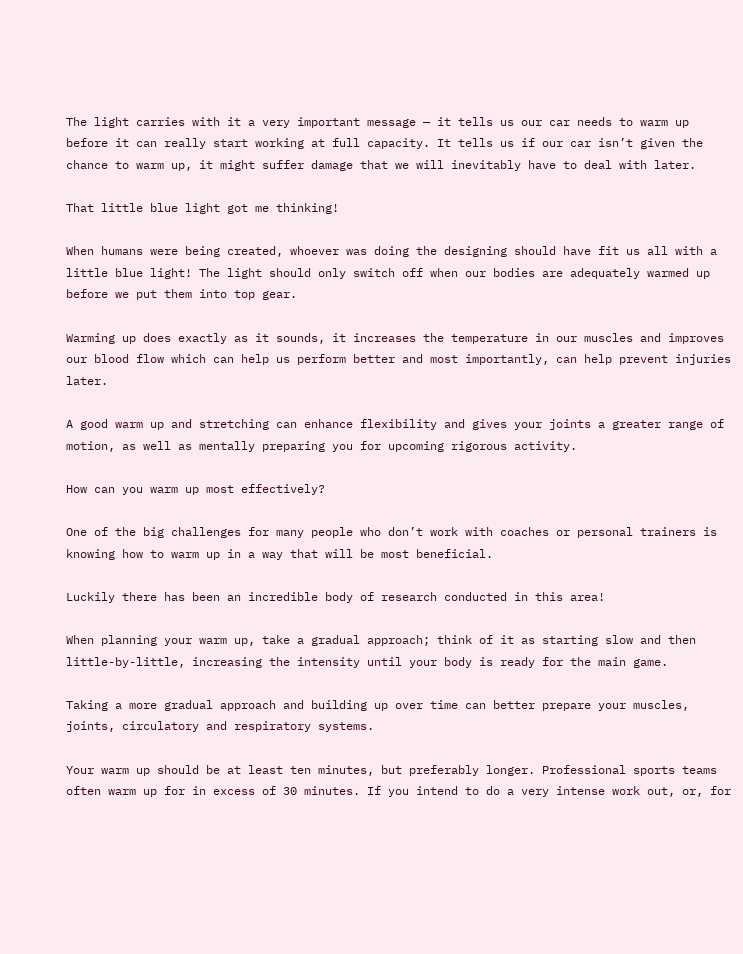The light carries with it a very important message — it tells us our car needs to warm up before it can really start working at full capacity. It tells us if our car isn’t given the chance to warm up, it might suffer damage that we will inevitably have to deal with later.

That little blue light got me thinking!

When humans were being created, whoever was doing the designing should have fit us all with a little blue light! The light should only switch off when our bodies are adequately warmed up before we put them into top gear.

Warming up does exactly as it sounds, it increases the temperature in our muscles and improves our blood flow which can help us perform better and most importantly, can help prevent injuries later.

A good warm up and stretching can enhance flexibility and gives your joints a greater range of motion, as well as mentally preparing you for upcoming rigorous activity.

How can you warm up most effectively?

One of the big challenges for many people who don’t work with coaches or personal trainers is knowing how to warm up in a way that will be most beneficial.

Luckily there has been an incredible body of research conducted in this area!

When planning your warm up, take a gradual approach; think of it as starting slow and then little-by-little, increasing the intensity until your body is ready for the main game.

Taking a more gradual approach and building up over time can better prepare your muscles, joints, circulatory and respiratory systems.

Your warm up should be at least ten minutes, but preferably longer. Professional sports teams often warm up for in excess of 30 minutes. If you intend to do a very intense work out, or, for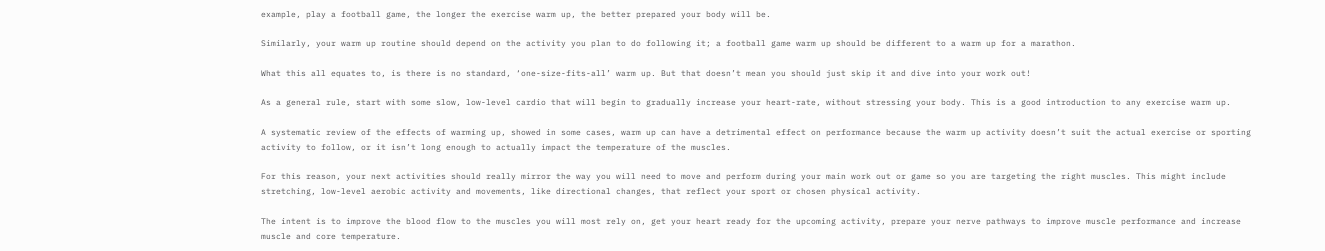example, play a football game, the longer the exercise warm up, the better prepared your body will be.

Similarly, your warm up routine should depend on the activity you plan to do following it; a football game warm up should be different to a warm up for a marathon.

What this all equates to, is there is no standard, ‘one-size-fits-all’ warm up. But that doesn’t mean you should just skip it and dive into your work out!

As a general rule, start with some slow, low-level cardio that will begin to gradually increase your heart-rate, without stressing your body. This is a good introduction to any exercise warm up.

A systematic review of the effects of warming up, showed in some cases, warm up can have a detrimental effect on performance because the warm up activity doesn’t suit the actual exercise or sporting activity to follow, or it isn’t long enough to actually impact the temperature of the muscles.

For this reason, your next activities should really mirror the way you will need to move and perform during your main work out or game so you are targeting the right muscles. This might include stretching, low-level aerobic activity and movements, like directional changes, that reflect your sport or chosen physical activity.

The intent is to improve the blood flow to the muscles you will most rely on, get your heart ready for the upcoming activity, prepare your nerve pathways to improve muscle performance and increase muscle and core temperature.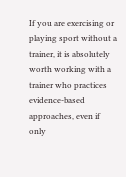If you are exercising or playing sport without a trainer, it is absolutely worth working with a trainer who practices evidence-based approaches, even if only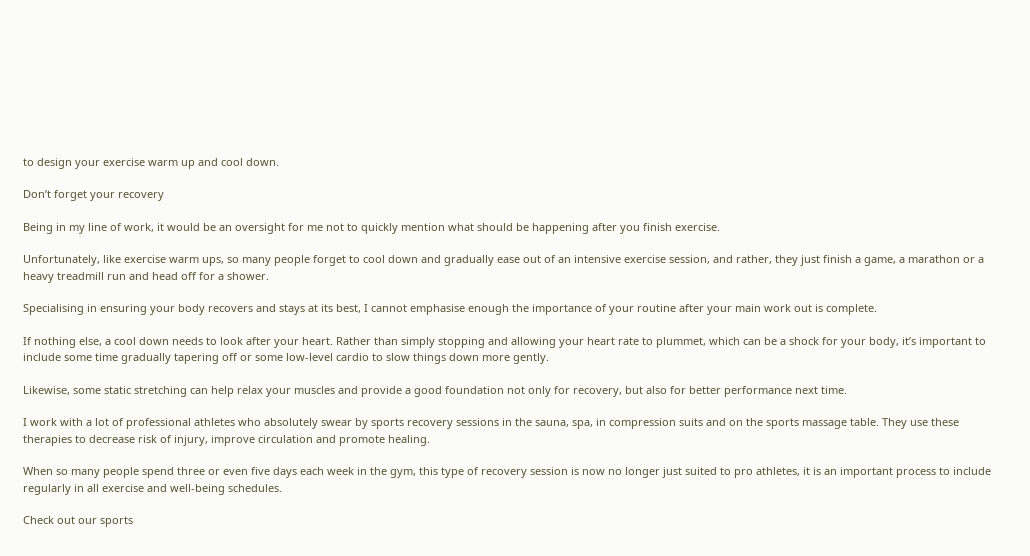to design your exercise warm up and cool down.

Don’t forget your recovery

Being in my line of work, it would be an oversight for me not to quickly mention what should be happening after you finish exercise.

Unfortunately, like exercise warm ups, so many people forget to cool down and gradually ease out of an intensive exercise session, and rather, they just finish a game, a marathon or a heavy treadmill run and head off for a shower.

Specialising in ensuring your body recovers and stays at its best, I cannot emphasise enough the importance of your routine after your main work out is complete.

If nothing else, a cool down needs to look after your heart. Rather than simply stopping and allowing your heart rate to plummet, which can be a shock for your body, it’s important to include some time gradually tapering off or some low-level cardio to slow things down more gently.

Likewise, some static stretching can help relax your muscles and provide a good foundation not only for recovery, but also for better performance next time.

I work with a lot of professional athletes who absolutely swear by sports recovery sessions in the sauna, spa, in compression suits and on the sports massage table. They use these therapies to decrease risk of injury, improve circulation and promote healing.

When so many people spend three or even five days each week in the gym, this type of recovery session is now no longer just suited to pro athletes, it is an important process to include regularly in all exercise and well-being schedules.

Check out our sports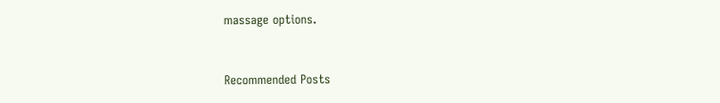massage options.


Recommended Posts